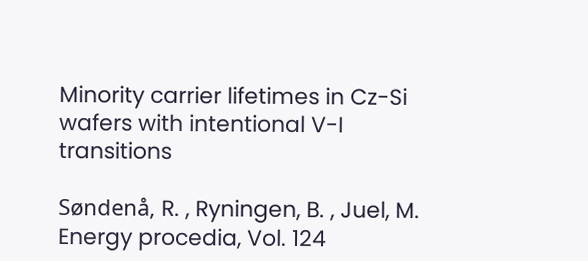Minority carrier lifetimes in Cz-Si wafers with intentional V-I transitions

Søndenå, R. , Ryningen, B. , Juel, M.
Energy procedia, Vol. 124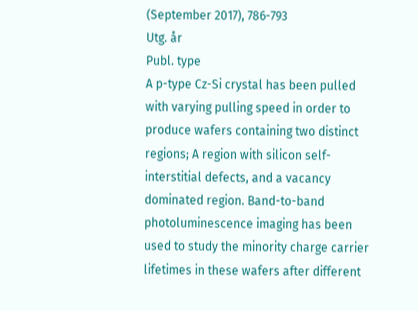(September 2017), 786-793
Utg. år
Publ. type
A p-type Cz-Si crystal has been pulled with varying pulling speed in order to produce wafers containing two distinct regions; A region with silicon self-interstitial defects, and a vacancy dominated region. Band-to-band photoluminescence imaging has been used to study the minority charge carrier lifetimes in these wafers after different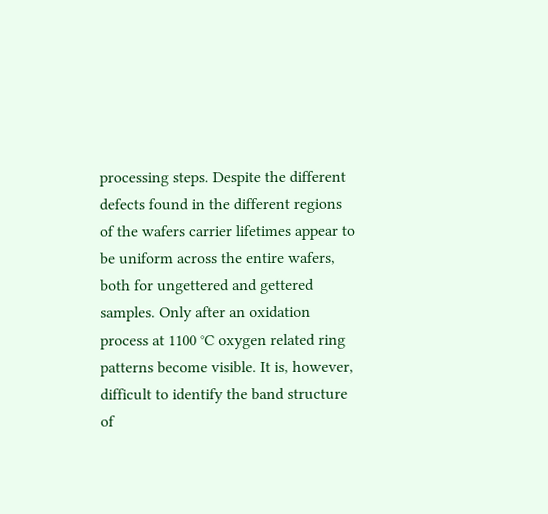processing steps. Despite the different defects found in the different regions of the wafers carrier lifetimes appear to be uniform across the entire wafers, both for ungettered and gettered samples. Only after an oxidation process at 1100 °C oxygen related ring patterns become visible. It is, however, difficult to identify the band structure of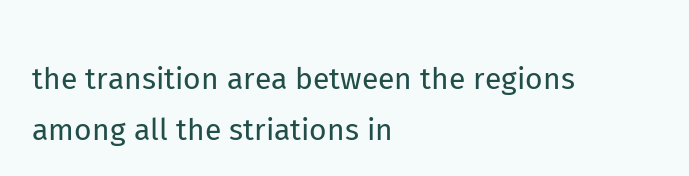the transition area between the regions among all the striations in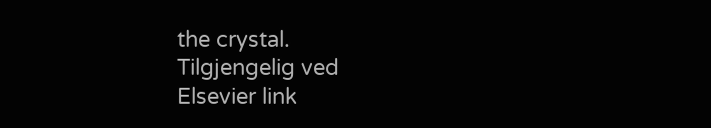the crystal.
Tilgjengelig ved
Elsevier link